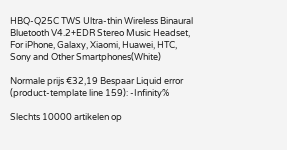HBQ-Q25C TWS Ultra-thin Wireless Binaural Bluetooth V4.2+EDR Stereo Music Headset, For iPhone, Galaxy, Xiaomi, Huawei, HTC, Sony and Other Smartphones(White)

Normale prijs €32,19 Bespaar Liquid error (product-template line 159): -Infinity%

Slechts 10000 artikelen op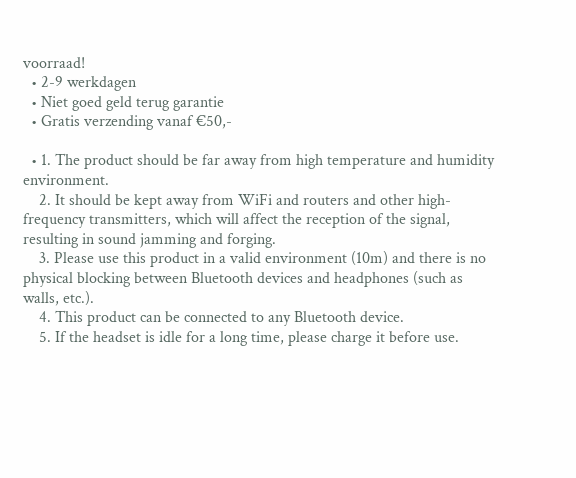voorraad!
  • 2-9 werkdagen
  • Niet goed geld terug garantie
  • Gratis verzending vanaf €50,-

  • 1. The product should be far away from high temperature and humidity environment.
    2. It should be kept away from WiFi and routers and other high-frequency transmitters, which will affect the reception of the signal, resulting in sound jamming and forging.
    3. Please use this product in a valid environment (10m) and there is no physical blocking between Bluetooth devices and headphones (such as walls, etc.).
    4. This product can be connected to any Bluetooth device.
    5. If the headset is idle for a long time, please charge it before use.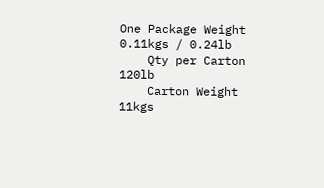One Package Weight 0.11kgs / 0.24lb
    Qty per Carton 120lb
    Carton Weight 11kgs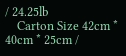/ 24.25lb
    Carton Size 42cm * 40cm * 25cm /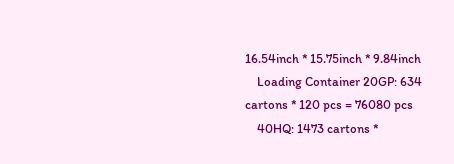16.54inch * 15.75inch * 9.84inch
    Loading Container 20GP: 634 cartons * 120 pcs = 76080 pcs
    40HQ: 1473 cartons *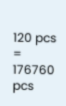120 pcs = 176760 pcs